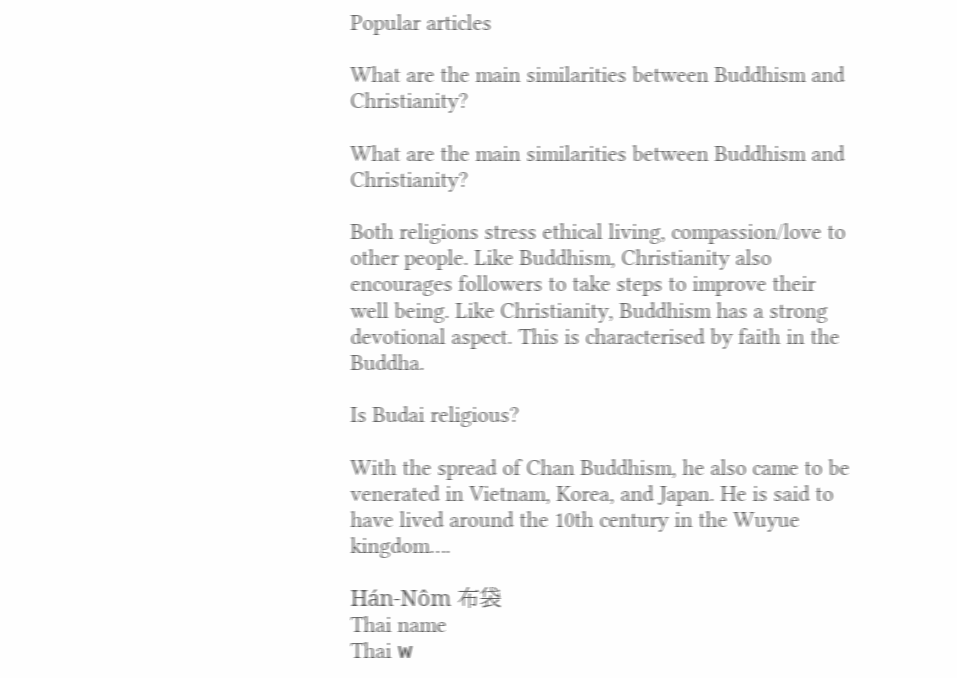Popular articles

What are the main similarities between Buddhism and Christianity?

What are the main similarities between Buddhism and Christianity?

Both religions stress ethical living, compassion/love to other people. Like Buddhism, Christianity also encourages followers to take steps to improve their well being. Like Christianity, Buddhism has a strong devotional aspect. This is characterised by faith in the Buddha.

Is Budai religious?

With the spread of Chan Buddhism, he also came to be venerated in Vietnam, Korea, and Japan. He is said to have lived around the 10th century in the Wuyue kingdom….

Hán-Nôm 布袋
Thai name
Thai พ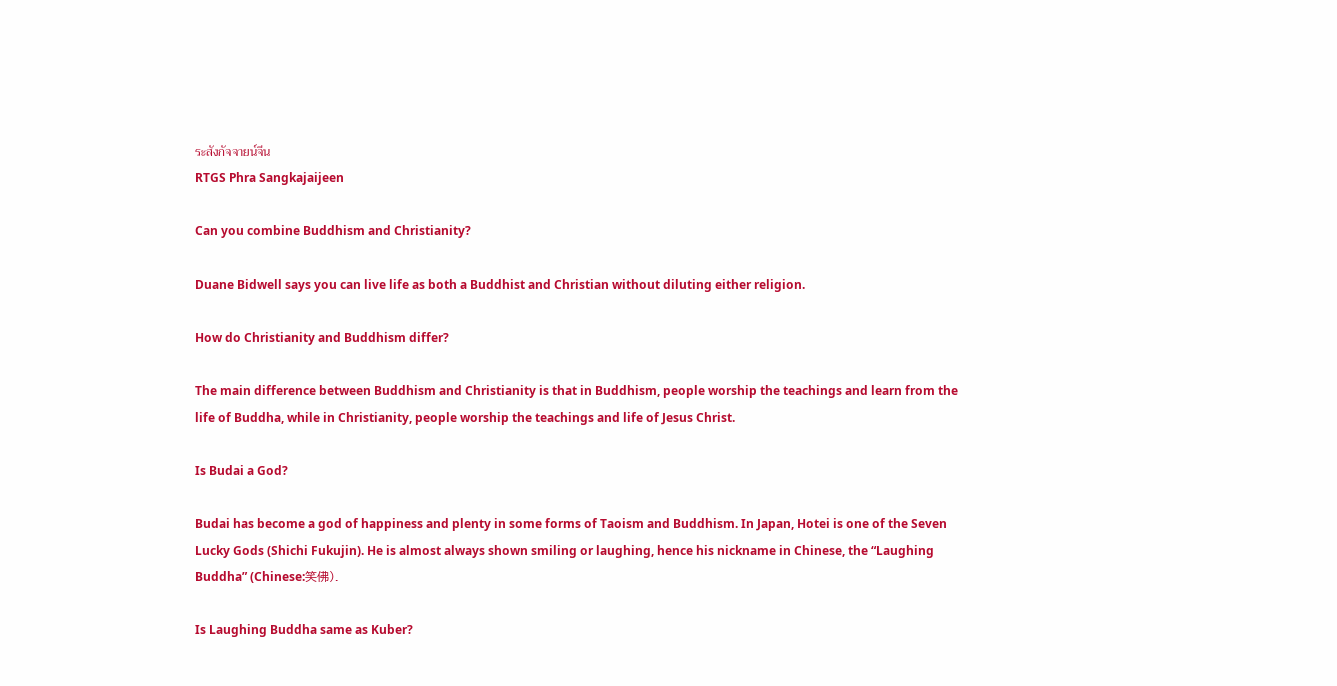ระสังกัจจายน์จีน
RTGS Phra Sangkajaijeen

Can you combine Buddhism and Christianity?

Duane Bidwell says you can live life as both a Buddhist and Christian without diluting either religion.

How do Christianity and Buddhism differ?

The main difference between Buddhism and Christianity is that in Buddhism, people worship the teachings and learn from the life of Buddha, while in Christianity, people worship the teachings and life of Jesus Christ.

Is Budai a God?

Budai has become a god of happiness and plenty in some forms of Taoism and Buddhism. In Japan, Hotei is one of the Seven Lucky Gods (Shichi Fukujin). He is almost always shown smiling or laughing, hence his nickname in Chinese, the “Laughing Buddha” (Chinese:笑佛).

Is Laughing Buddha same as Kuber?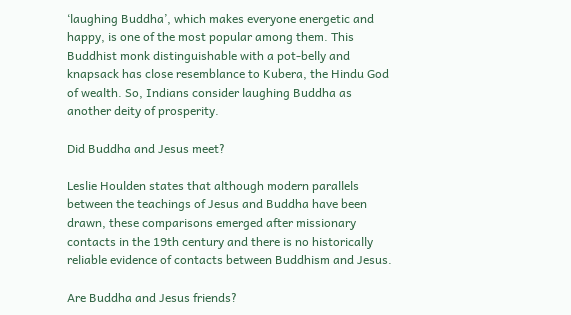‘laughing Buddha’, which makes everyone energetic and happy, is one of the most popular among them. This Buddhist monk distinguishable with a pot-belly and knapsack has close resemblance to Kubera, the Hindu God of wealth. So, Indians consider laughing Buddha as another deity of prosperity.

Did Buddha and Jesus meet?

Leslie Houlden states that although modern parallels between the teachings of Jesus and Buddha have been drawn, these comparisons emerged after missionary contacts in the 19th century and there is no historically reliable evidence of contacts between Buddhism and Jesus.

Are Buddha and Jesus friends?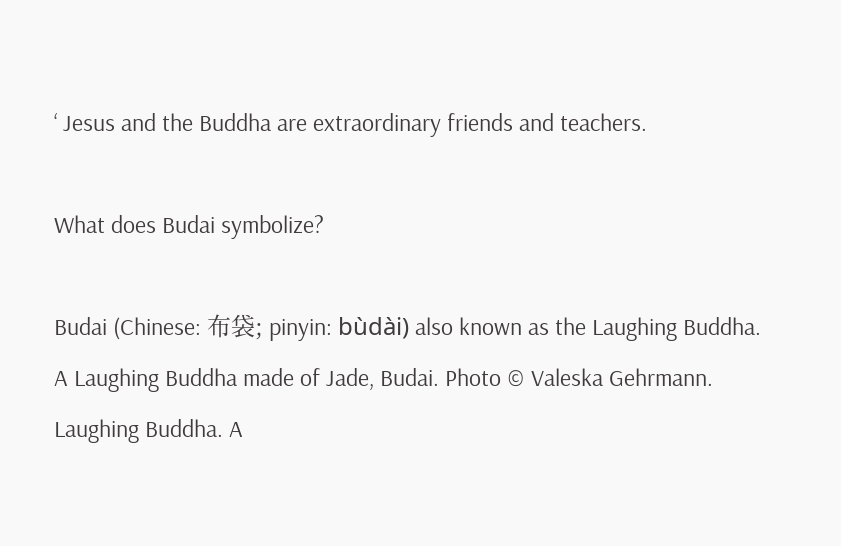‘ Jesus and the Buddha are extraordinary friends and teachers.

What does Budai symbolize?

Budai (Chinese: 布袋; pinyin: bùdài) also known as the Laughing Buddha. A Laughing Buddha made of Jade, Budai. Photo © Valeska Gehrmann. Laughing Buddha. A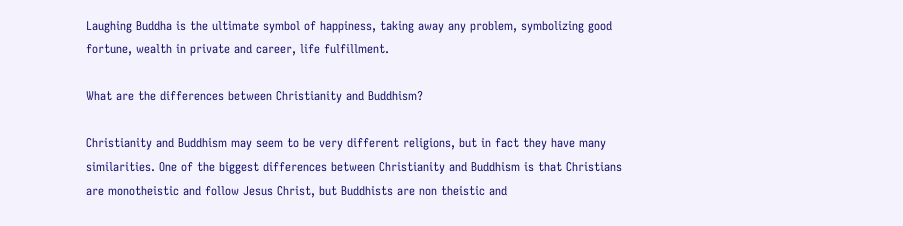Laughing Buddha is the ultimate symbol of happiness, taking away any problem, symbolizing good fortune, wealth in private and career, life fulfillment.

What are the differences between Christianity and Buddhism?

Christianity and Buddhism may seem to be very different religions, but in fact they have many similarities. One of the biggest differences between Christianity and Buddhism is that Christians are monotheistic and follow Jesus Christ, but Buddhists are non theistic and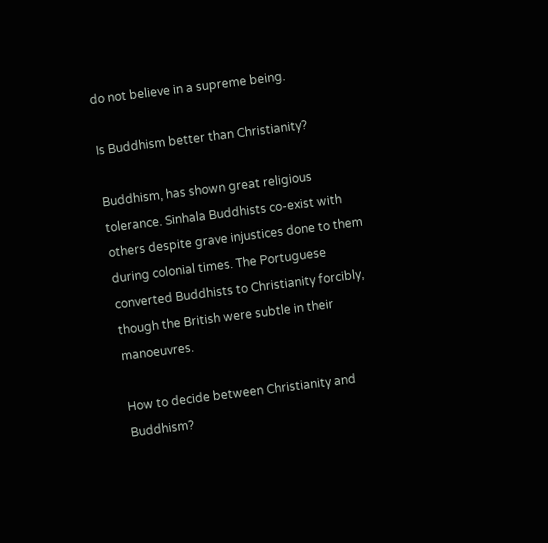do not believe in a supreme being.

Is Buddhism better than Christianity?

Buddhism, has shown great religious tolerance. Sinhala Buddhists co-exist with others despite grave injustices done to them during colonial times. The Portuguese converted Buddhists to Christianity forcibly, though the British were subtle in their manoeuvres.

How to decide between Christianity and Buddhism?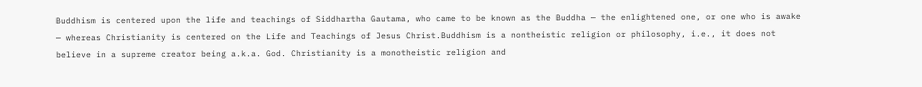Buddhism is centered upon the life and teachings of Siddhartha Gautama, who came to be known as the Buddha — the enlightened one, or one who is awake — whereas Christianity is centered on the Life and Teachings of Jesus Christ.Buddhism is a nontheistic religion or philosophy, i.e., it does not believe in a supreme creator being a.k.a. God. Christianity is a monotheistic religion and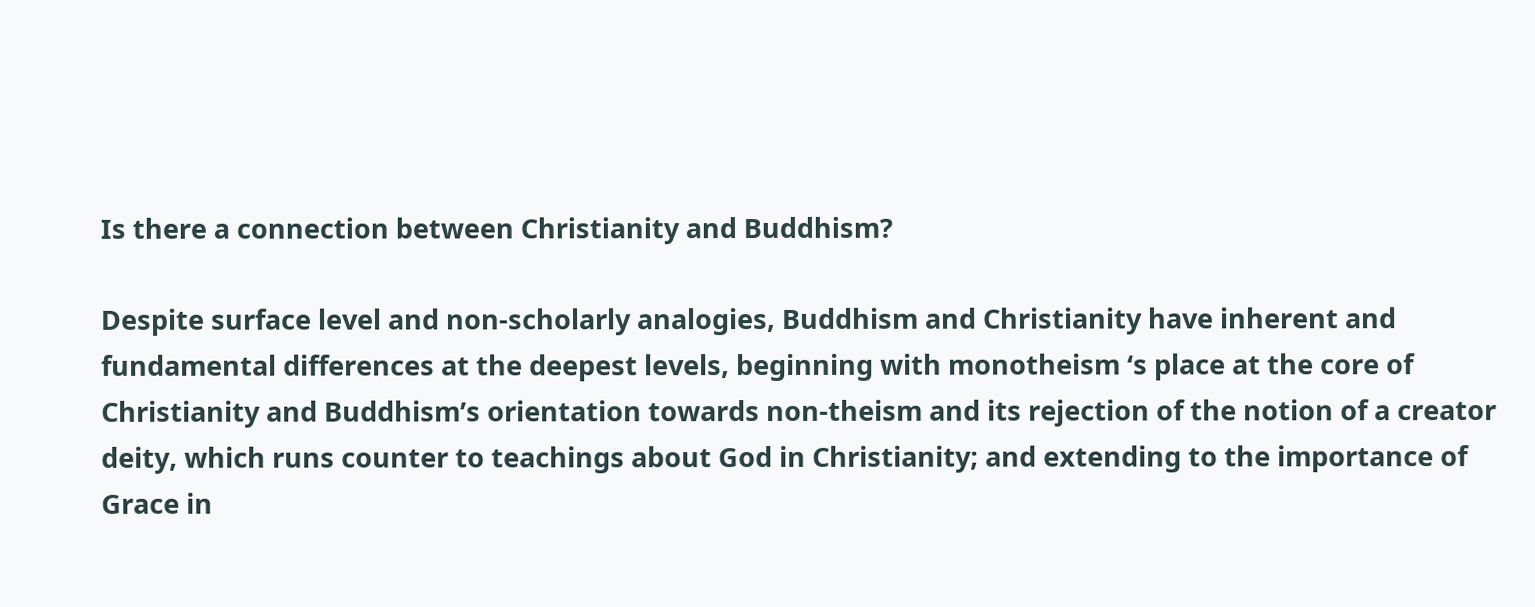Is there a connection between Christianity and Buddhism?

Despite surface level and non-scholarly analogies, Buddhism and Christianity have inherent and fundamental differences at the deepest levels, beginning with monotheism ‘s place at the core of Christianity and Buddhism’s orientation towards non-theism and its rejection of the notion of a creator deity, which runs counter to teachings about God in Christianity; and extending to the importance of Grace in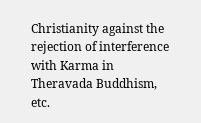Christianity against the rejection of interference with Karma in Theravada Buddhism, etc.